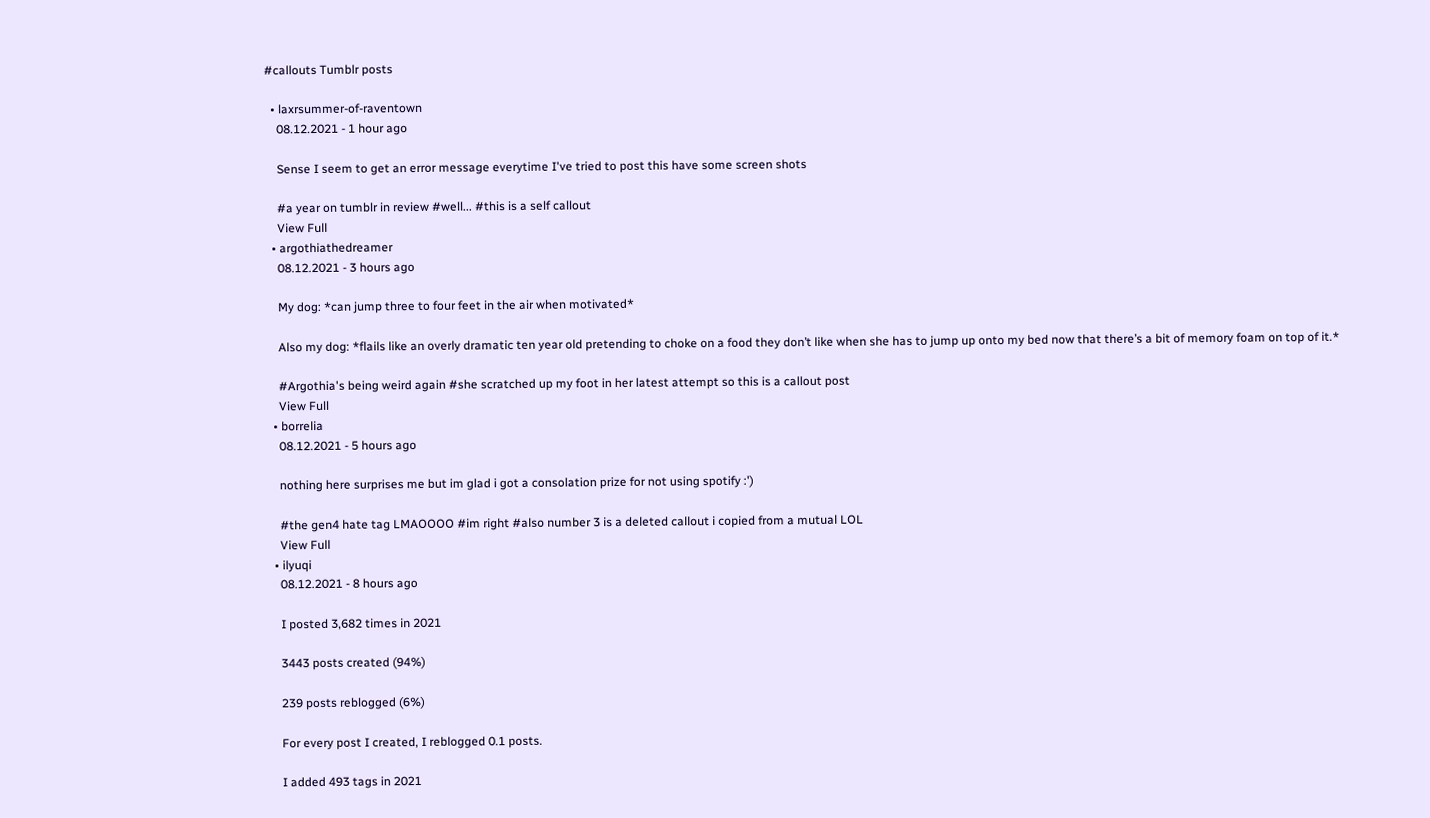#callouts Tumblr posts

  • laxrsummer-of-raventown
    08.12.2021 - 1 hour ago

    Sense I seem to get an error message everytime I've tried to post this have some screen shots

    #a year on tumblr in review #well... #this is a self callout
    View Full
  • argothiathedreamer
    08.12.2021 - 3 hours ago

    My dog: *can jump three to four feet in the air when motivated*

    Also my dog: *flails like an overly dramatic ten year old pretending to choke on a food they don’t like when she has to jump up onto my bed now that there’s a bit of memory foam on top of it.*

    #Argothia's being weird again #she scratched up my foot in her latest attempt so this is a callout post
    View Full
  • borrelia
    08.12.2021 - 5 hours ago

    nothing here surprises me but im glad i got a consolation prize for not using spotify :')

    #the gen4 hate tag LMAOOOO #im right #also number 3 is a deleted callout i copied from a mutual LOL
    View Full
  • ilyuqi
    08.12.2021 - 8 hours ago

    I posted 3,682 times in 2021

    3443 posts created (94%)

    239 posts reblogged (6%)

    For every post I created, I reblogged 0.1 posts.

    I added 493 tags in 2021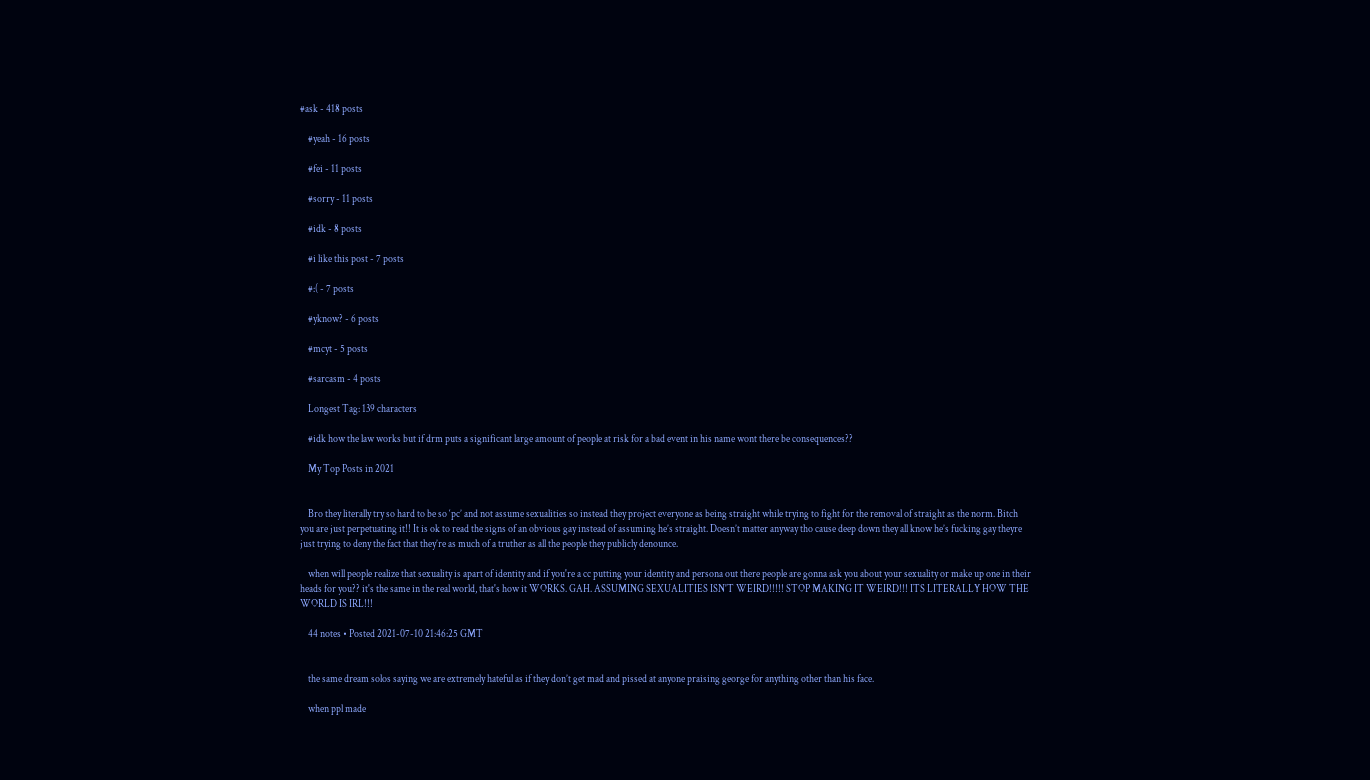#ask - 418 posts

    #yeah - 16 posts

    #fei - 11 posts

    #sorry - 11 posts

    #idk - 8 posts

    #i like this post - 7 posts

    #:( - 7 posts

    #yknow? - 6 posts

    #mcyt - 5 posts

    #sarcasm - 4 posts

    Longest Tag: 139 characters

    #idk how the law works but if drm puts a significant large amount of people at risk for a bad event in his name wont there be consequences??

    My Top Posts in 2021


    Bro they literally try so hard to be so ‘pc’ and not assume sexualities so instead they project everyone as being straight while trying to fight for the removal of straight as the norm. Bitch you are just perpetuating it!! It is ok to read the signs of an obvious gay instead of assuming he’s straight. Doesn’t matter anyway tho cause deep down they all know he’s fucking gay theyre just trying to deny the fact that they’re as much of a truther as all the people they publicly denounce.

    when will people realize that sexuality is apart of identity and if you're a cc putting your identity and persona out there people are gonna ask you about your sexuality or make up one in their heads for you?? it's the same in the real world, that's how it WORKS. GAH. ASSUMING SEXUALITIES ISN'T WEIRD!!!!! STOP MAKING IT WEIRD!!! ITS LITERALLY HOW THE WORLD IS IRL!!!

    44 notes • Posted 2021-07-10 21:46:25 GMT


    the same dream solos saying we are extremely hateful as if they don’t get mad and pissed at anyone praising george for anything other than his face.

    when ppl made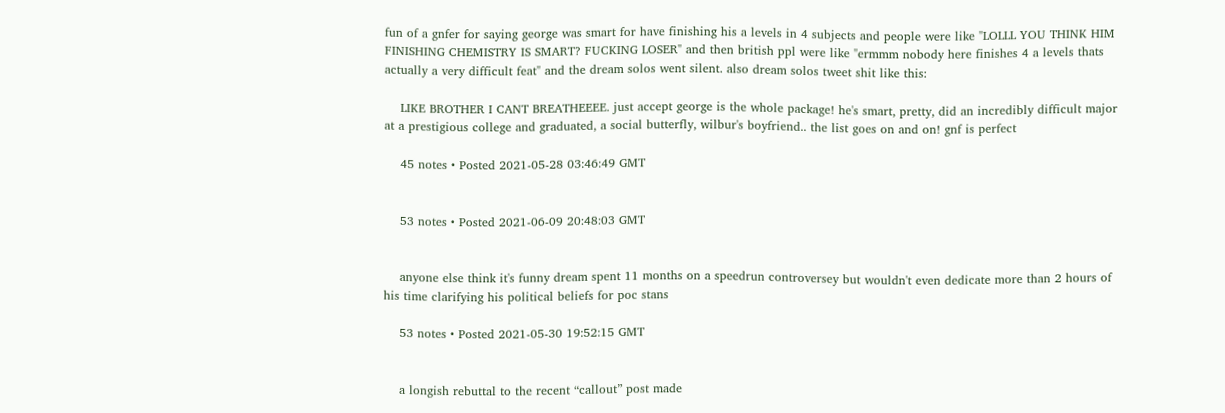fun of a gnfer for saying george was smart for have finishing his a levels in 4 subjects and people were like "LOLLL YOU THINK HIM FINISHING CHEMISTRY IS SMART? FUCKING LOSER" and then british ppl were like "ermmm nobody here finishes 4 a levels thats actually a very difficult feat" and the dream solos went silent. also dream solos tweet shit like this:

    LIKE BROTHER I CANT BREATHEEEE. just accept george is the whole package! he's smart, pretty, did an incredibly difficult major at a prestigious college and graduated, a social butterfly, wilbur's boyfriend.. the list goes on and on! gnf is perfect

    45 notes • Posted 2021-05-28 03:46:49 GMT


    53 notes • Posted 2021-06-09 20:48:03 GMT


    anyone else think it's funny dream spent 11 months on a speedrun controversey but wouldn't even dedicate more than 2 hours of his time clarifying his political beliefs for poc stans

    53 notes • Posted 2021-05-30 19:52:15 GMT


    a longish rebuttal to the recent “callout” post made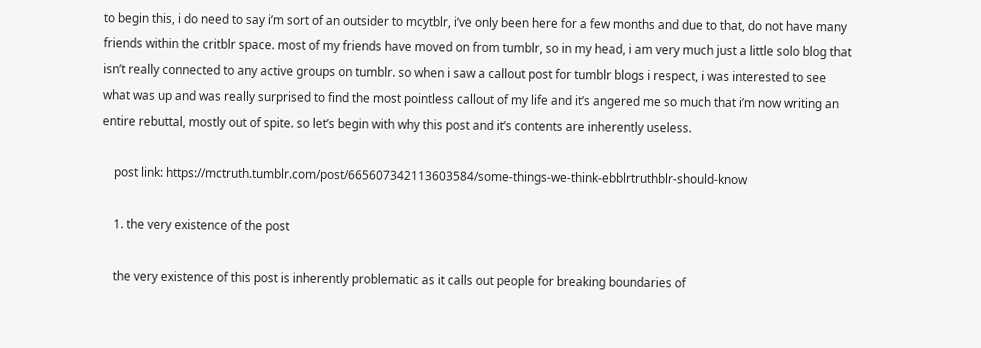to begin this, i do need to say i’m sort of an outsider to mcytblr, i’ve only been here for a few months and due to that, do not have many friends within the critblr space. most of my friends have moved on from tumblr, so in my head, i am very much just a little solo blog that isn’t really connected to any active groups on tumblr. so when i saw a callout post for tumblr blogs i respect, i was interested to see what was up and was really surprised to find the most pointless callout of my life and it’s angered me so much that i’m now writing an entire rebuttal, mostly out of spite. so let’s begin with why this post and it’s contents are inherently useless.

    post link: https://mctruth.tumblr.com/post/665607342113603584/some-things-we-think-ebblrtruthblr-should-know

    1. the very existence of the post

    the very existence of this post is inherently problematic as it calls out people for breaking boundaries of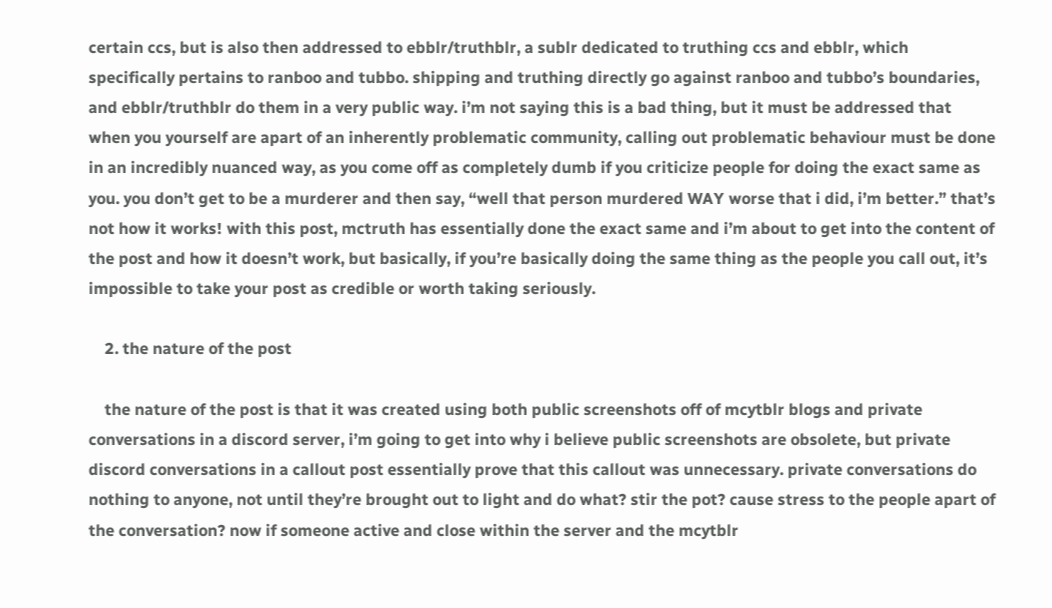certain ccs, but is also then addressed to ebblr/truthblr, a sublr dedicated to truthing ccs and ebblr, which specifically pertains to ranboo and tubbo. shipping and truthing directly go against ranboo and tubbo’s boundaries, and ebblr/truthblr do them in a very public way. i’m not saying this is a bad thing, but it must be addressed that when you yourself are apart of an inherently problematic community, calling out problematic behaviour must be done in an incredibly nuanced way, as you come off as completely dumb if you criticize people for doing the exact same as you. you don’t get to be a murderer and then say, “well that person murdered WAY worse that i did, i’m better.” that’s not how it works! with this post, mctruth has essentially done the exact same and i’m about to get into the content of the post and how it doesn’t work, but basically, if you’re basically doing the same thing as the people you call out, it’s impossible to take your post as credible or worth taking seriously.

    2. the nature of the post

    the nature of the post is that it was created using both public screenshots off of mcytblr blogs and private conversations in a discord server, i’m going to get into why i believe public screenshots are obsolete, but private discord conversations in a callout post essentially prove that this callout was unnecessary. private conversations do nothing to anyone, not until they’re brought out to light and do what? stir the pot? cause stress to the people apart of the conversation? now if someone active and close within the server and the mcytblr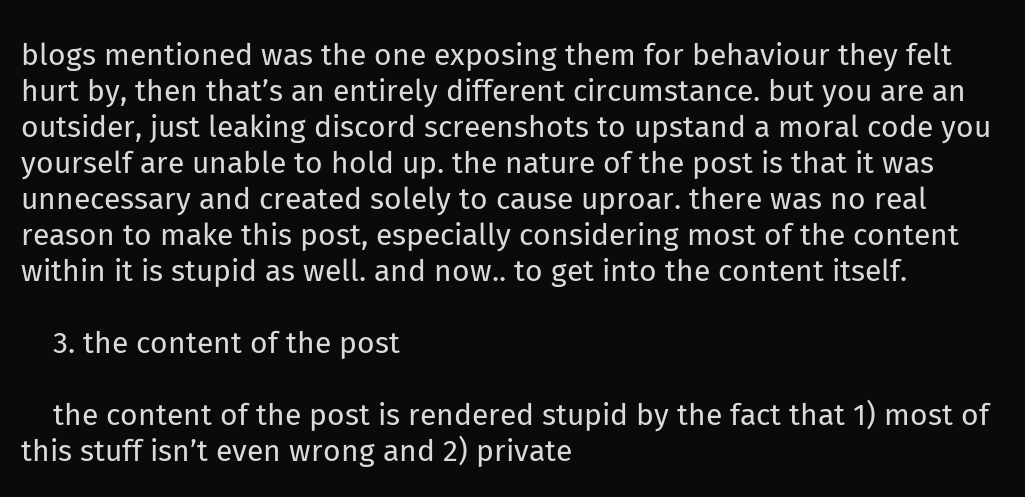blogs mentioned was the one exposing them for behaviour they felt hurt by, then that’s an entirely different circumstance. but you are an outsider, just leaking discord screenshots to upstand a moral code you yourself are unable to hold up. the nature of the post is that it was unnecessary and created solely to cause uproar. there was no real reason to make this post, especially considering most of the content within it is stupid as well. and now.. to get into the content itself.

    3. the content of the post

    the content of the post is rendered stupid by the fact that 1) most of this stuff isn’t even wrong and 2) private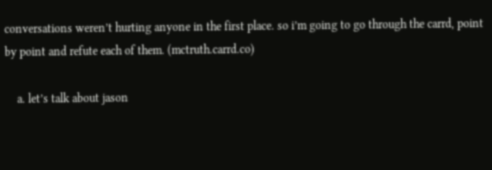conversations weren’t hurting anyone in the first place. so i’m going to go through the carrd, point by point and refute each of them. (mctruth.carrd.co)

    a. let’s talk about jason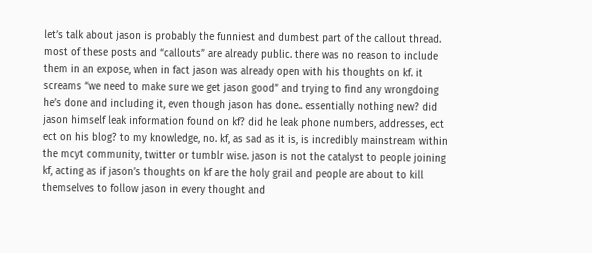let’s talk about jason is probably the funniest and dumbest part of the callout thread. most of these posts and “callouts” are already public. there was no reason to include them in an expose, when in fact jason was already open with his thoughts on kf. it screams “we need to make sure we get jason good” and trying to find any wrongdoing he’s done and including it, even though jason has done.. essentially nothing new? did jason himself leak information found on kf? did he leak phone numbers, addresses, ect ect on his blog? to my knowledge, no. kf, as sad as it is, is incredibly mainstream within the mcyt community, twitter or tumblr wise. jason is not the catalyst to people joining kf, acting as if jason’s thoughts on kf are the holy grail and people are about to kill themselves to follow jason in every thought and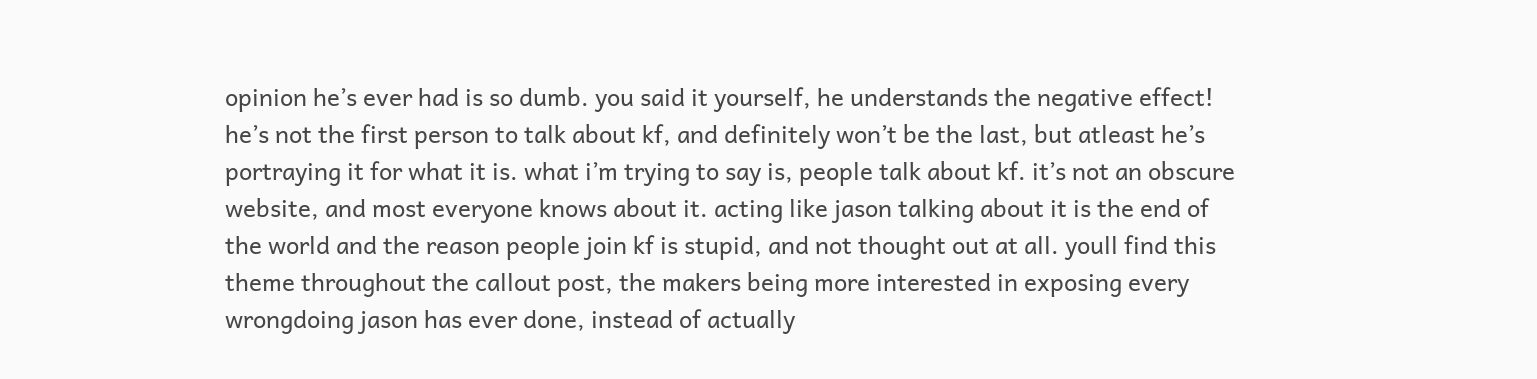opinion he’s ever had is so dumb. you said it yourself, he understands the negative effect! he’s not the first person to talk about kf, and definitely won’t be the last, but atleast he’s portraying it for what it is. what i’m trying to say is, people talk about kf. it’s not an obscure website, and most everyone knows about it. acting like jason talking about it is the end of the world and the reason people join kf is stupid, and not thought out at all. youll find this theme throughout the callout post, the makers being more interested in exposing every wrongdoing jason has ever done, instead of actually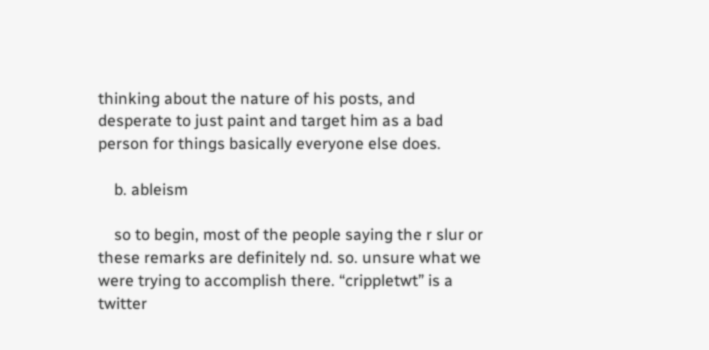thinking about the nature of his posts, and desperate to just paint and target him as a bad person for things basically everyone else does.

    b. ableism

    so to begin, most of the people saying the r slur or these remarks are definitely nd. so. unsure what we were trying to accomplish there. “crippletwt” is a twitter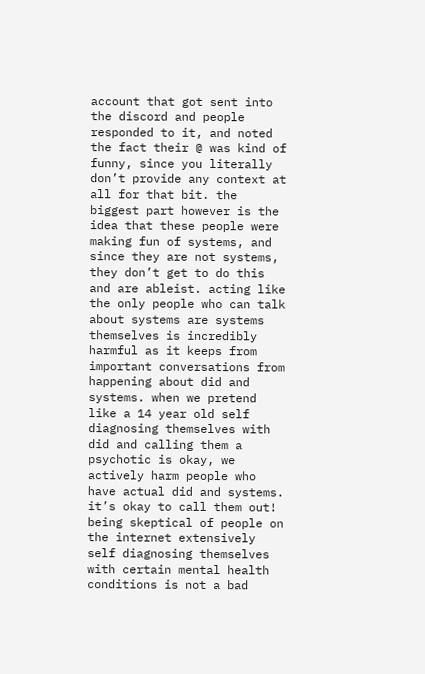account that got sent into the discord and people responded to it, and noted the fact their @ was kind of funny, since you literally don’t provide any context at all for that bit. the biggest part however is the idea that these people were making fun of systems, and since they are not systems, they don’t get to do this and are ableist. acting like the only people who can talk about systems are systems themselves is incredibly harmful as it keeps from important conversations from happening about did and systems. when we pretend like a 14 year old self diagnosing themselves with did and calling them a psychotic is okay, we actively harm people who have actual did and systems. it’s okay to call them out! being skeptical of people on the internet extensively self diagnosing themselves with certain mental health conditions is not a bad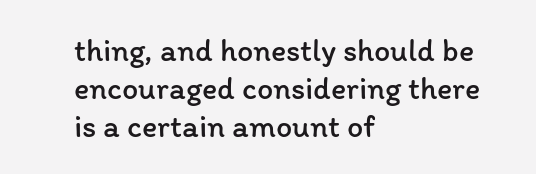thing, and honestly should be encouraged considering there is a certain amount of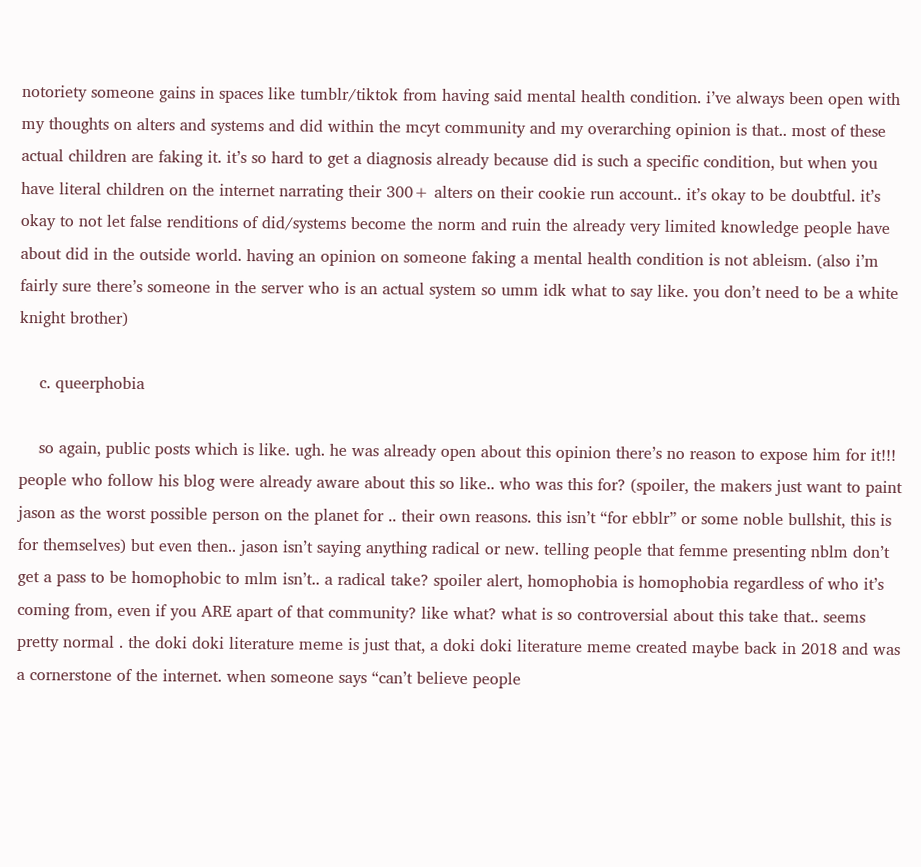notoriety someone gains in spaces like tumblr/tiktok from having said mental health condition. i’ve always been open with my thoughts on alters and systems and did within the mcyt community and my overarching opinion is that.. most of these actual children are faking it. it’s so hard to get a diagnosis already because did is such a specific condition, but when you have literal children on the internet narrating their 300+ alters on their cookie run account.. it’s okay to be doubtful. it’s okay to not let false renditions of did/systems become the norm and ruin the already very limited knowledge people have about did in the outside world. having an opinion on someone faking a mental health condition is not ableism. (also i’m fairly sure there’s someone in the server who is an actual system so umm idk what to say like. you don’t need to be a white knight brother)

    c. queerphobia

    so again, public posts which is like. ugh. he was already open about this opinion there’s no reason to expose him for it!!! people who follow his blog were already aware about this so like.. who was this for? (spoiler, the makers just want to paint jason as the worst possible person on the planet for .. their own reasons. this isn’t “for ebblr” or some noble bullshit, this is for themselves) but even then.. jason isn’t saying anything radical or new. telling people that femme presenting nblm don’t get a pass to be homophobic to mlm isn’t.. a radical take? spoiler alert, homophobia is homophobia regardless of who it’s coming from, even if you ARE apart of that community? like what? what is so controversial about this take that.. seems pretty normal . the doki doki literature meme is just that, a doki doki literature meme created maybe back in 2018 and was a cornerstone of the internet. when someone says “can’t believe people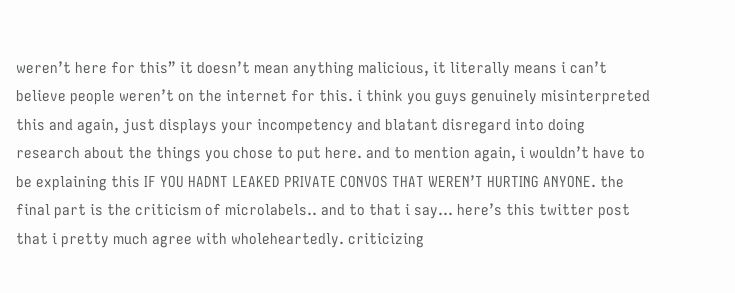weren’t here for this” it doesn’t mean anything malicious, it literally means i can’t believe people weren’t on the internet for this. i think you guys genuinely misinterpreted this and again, just displays your incompetency and blatant disregard into doing research about the things you chose to put here. and to mention again, i wouldn’t have to be explaining this IF YOU HADNT LEAKED PRIVATE CONVOS THAT WEREN’T HURTING ANYONE. the final part is the criticism of microlabels.. and to that i say… here’s this twitter post that i pretty much agree with wholeheartedly. criticizing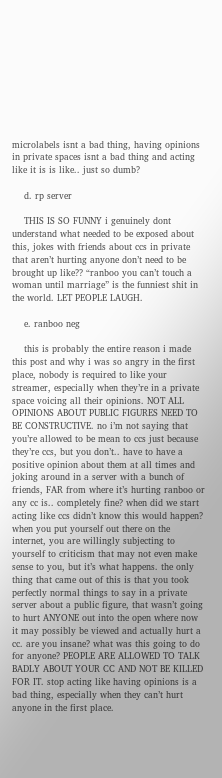microlabels isnt a bad thing, having opinions in private spaces isnt a bad thing and acting like it is is like.. just so dumb?

    d. rp server

    THIS IS SO FUNNY i genuinely dont understand what needed to be exposed about this, jokes with friends about ccs in private that aren’t hurting anyone don’t need to be brought up like?? “ranboo you can’t touch a woman until marriage” is the funniest shit in the world. LET PEOPLE LAUGH.

    e. ranboo neg

    this is probably the entire reason i made this post and why i was so angry in the first place, nobody is required to like your streamer, especially when they’re in a private space voicing all their opinions. NOT ALL OPINIONS ABOUT PUBLIC FIGURES NEED TO BE CONSTRUCTIVE. no i’m not saying that you’re allowed to be mean to ccs just because they’re ccs, but you don’t.. have to have a positive opinion about them at all times and joking around in a server with a bunch of friends, FAR from where it’s hurting ranboo or any cc is.. completely fine? when did we start acting like ccs didn’t know this would happen? when you put yourself out there on the internet, you are willingly subjecting to yourself to criticism that may not even make sense to you, but it’s what happens. the only thing that came out of this is that you took perfectly normal things to say in a private server about a public figure, that wasn’t going to hurt ANYONE out into the open where now it may possibly be viewed and actually hurt a cc. are you insane? what was this going to do for anyone? PEOPLE ARE ALLOWED TO TALK BADLY ABOUT YOUR CC AND NOT BE KILLED FOR IT. stop acting like having opinions is a bad thing, especially when they can’t hurt anyone in the first place.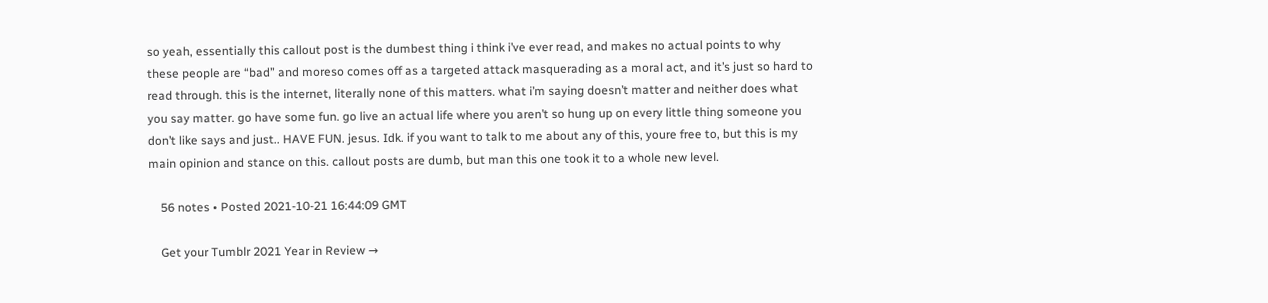so yeah, essentially this callout post is the dumbest thing i think i’ve ever read, and makes no actual points to why these people are “bad” and moreso comes off as a targeted attack masquerading as a moral act, and it’s just so hard to read through. this is the internet, literally none of this matters. what i’m saying doesn’t matter and neither does what you say matter. go have some fun. go live an actual life where you aren’t so hung up on every little thing someone you don’t like says and just.. HAVE FUN. jesus. Idk. if you want to talk to me about any of this, youre free to, but this is my main opinion and stance on this. callout posts are dumb, but man this one took it to a whole new level.

    56 notes • Posted 2021-10-21 16:44:09 GMT

    Get your Tumblr 2021 Year in Review →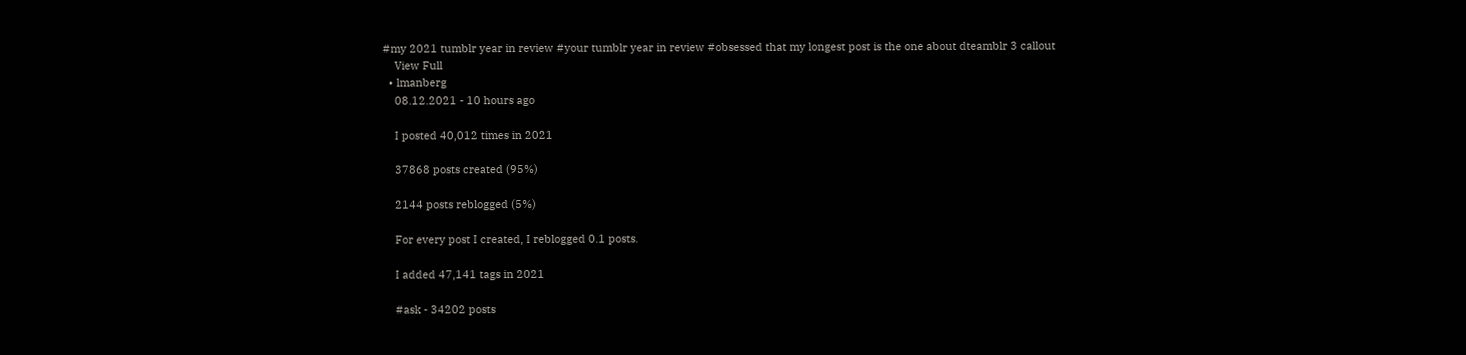#my 2021 tumblr year in review #your tumblr year in review #obsessed that my longest post is the one about dteamblr 3 callout
    View Full
  • lmanberg
    08.12.2021 - 10 hours ago

    I posted 40,012 times in 2021

    37868 posts created (95%)

    2144 posts reblogged (5%)

    For every post I created, I reblogged 0.1 posts.

    I added 47,141 tags in 2021

    #ask - 34202 posts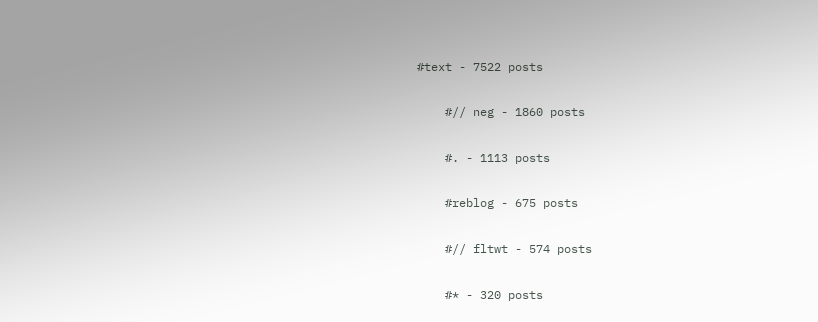#text - 7522 posts

    #// neg - 1860 posts

    #. - 1113 posts

    #reblog - 675 posts

    #// fltwt - 574 posts

    #* - 320 posts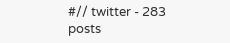#// twitter - 283 posts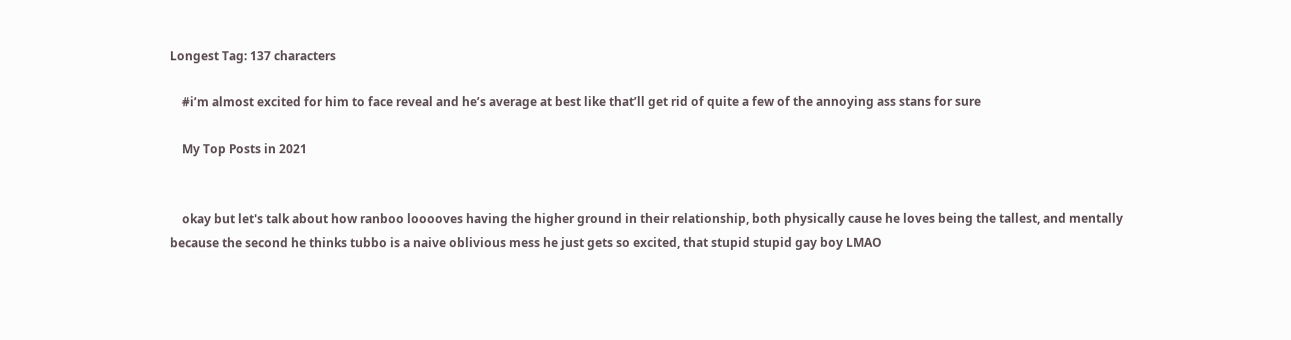Longest Tag: 137 characters

    #i’m almost excited for him to face reveal and he’s average at best like that’ll get rid of quite a few of the annoying ass stans for sure

    My Top Posts in 2021


    okay but let's talk about how ranboo looooves having the higher ground in their relationship, both physically cause he loves being the tallest, and mentally because the second he thinks tubbo is a naive oblivious mess he just gets so excited, that stupid stupid gay boy LMAO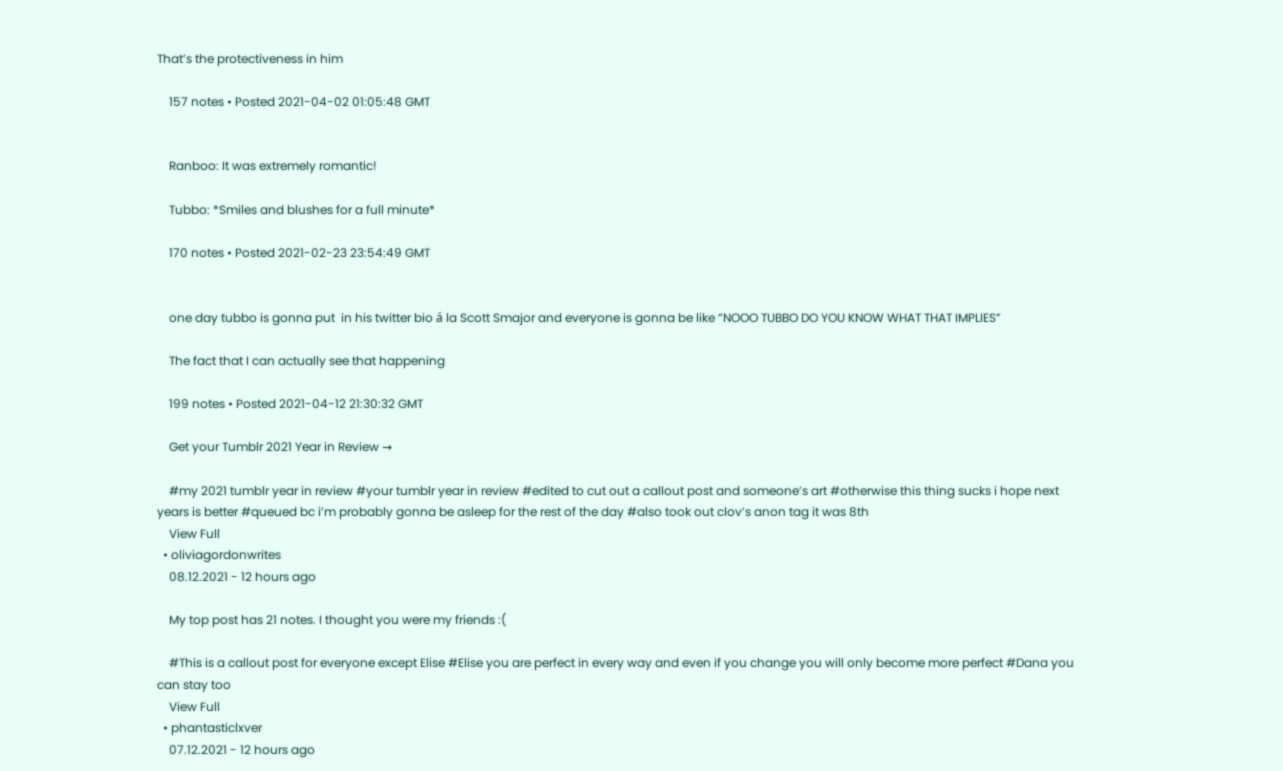That’s the protectiveness in him

    157 notes • Posted 2021-04-02 01:05:48 GMT


    Ranboo: It was extremely romantic!

    Tubbo: *Smiles and blushes for a full minute*

    170 notes • Posted 2021-02-23 23:54:49 GMT


    one day tubbo is gonna put  in his twitter bio á la Scott Smajor and everyone is gonna be like ”NOOO TUBBO DO YOU KNOW WHAT THAT IMPLIES”

    The fact that I can actually see that happening

    199 notes • Posted 2021-04-12 21:30:32 GMT

    Get your Tumblr 2021 Year in Review →

    #my 2021 tumblr year in review #your tumblr year in review #edited to cut out a callout post and someone’s art #otherwise this thing sucks i hope next years is better #queued bc i’m probably gonna be asleep for the rest of the day #also took out clov’s anon tag it was 8th
    View Full
  • oliviagordonwrites
    08.12.2021 - 12 hours ago

    My top post has 21 notes. I thought you were my friends :(

    #This is a callout post for everyone except Elise #Elise you are perfect in every way and even if you change you will only become more perfect #Dana you can stay too
    View Full
  • phantasticlxver
    07.12.2021 - 12 hours ago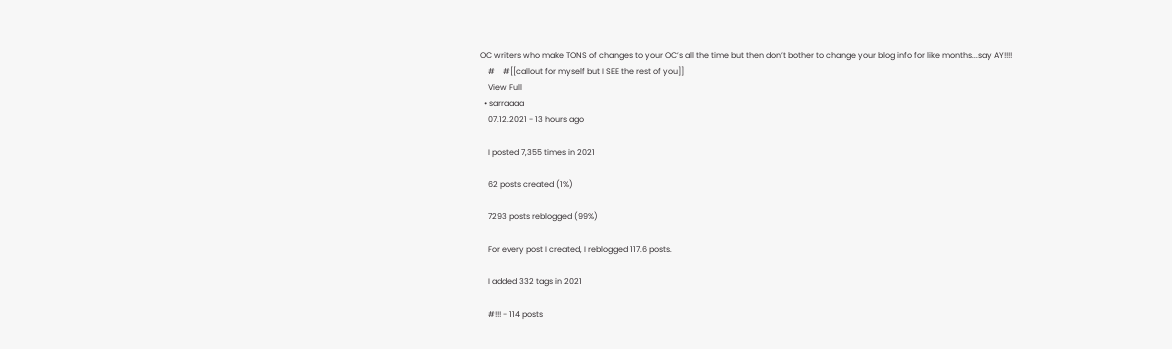OC writers who make TONS of changes to your OC’s all the time but then don’t bother to change your blog info for like months...say AY!!!!
    #    #[[callout for myself but I SEE the rest of you]]
    View Full
  • sarraaaa
    07.12.2021 - 13 hours ago

    I posted 7,355 times in 2021

    62 posts created (1%)

    7293 posts reblogged (99%)

    For every post I created, I reblogged 117.6 posts.

    I added 332 tags in 2021

    #!!! - 114 posts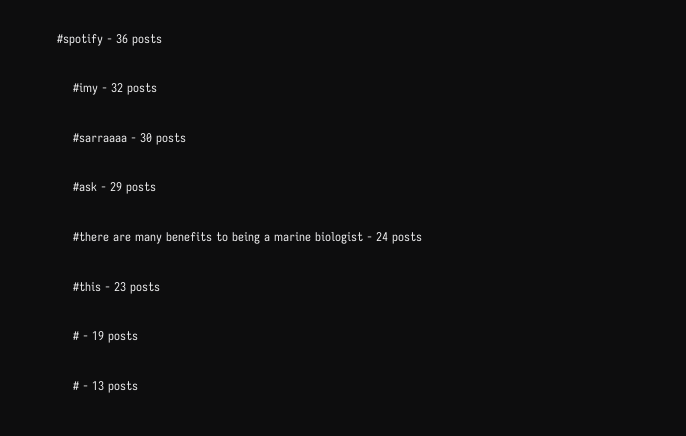#spotify - 36 posts

    #imy - 32 posts

    #sarraaaa - 30 posts

    #ask - 29 posts

    #there are many benefits to being a marine biologist - 24 posts

    #this - 23 posts

    # - 19 posts

    # - 13 posts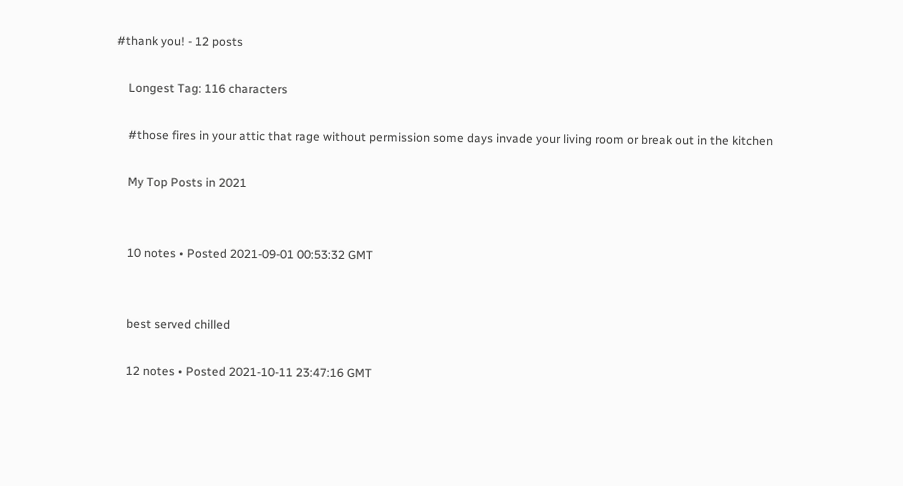#thank you! - 12 posts

    Longest Tag: 116 characters

    #those fires in your attic that rage without permission some days invade your living room or break out in the kitchen

    My Top Posts in 2021


    10 notes • Posted 2021-09-01 00:53:32 GMT


    best served chilled

    12 notes • Posted 2021-10-11 23:47:16 GMT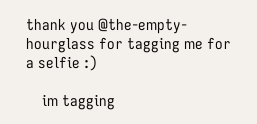thank you @the-empty-hourglass for tagging me for a selfie :)

    im tagging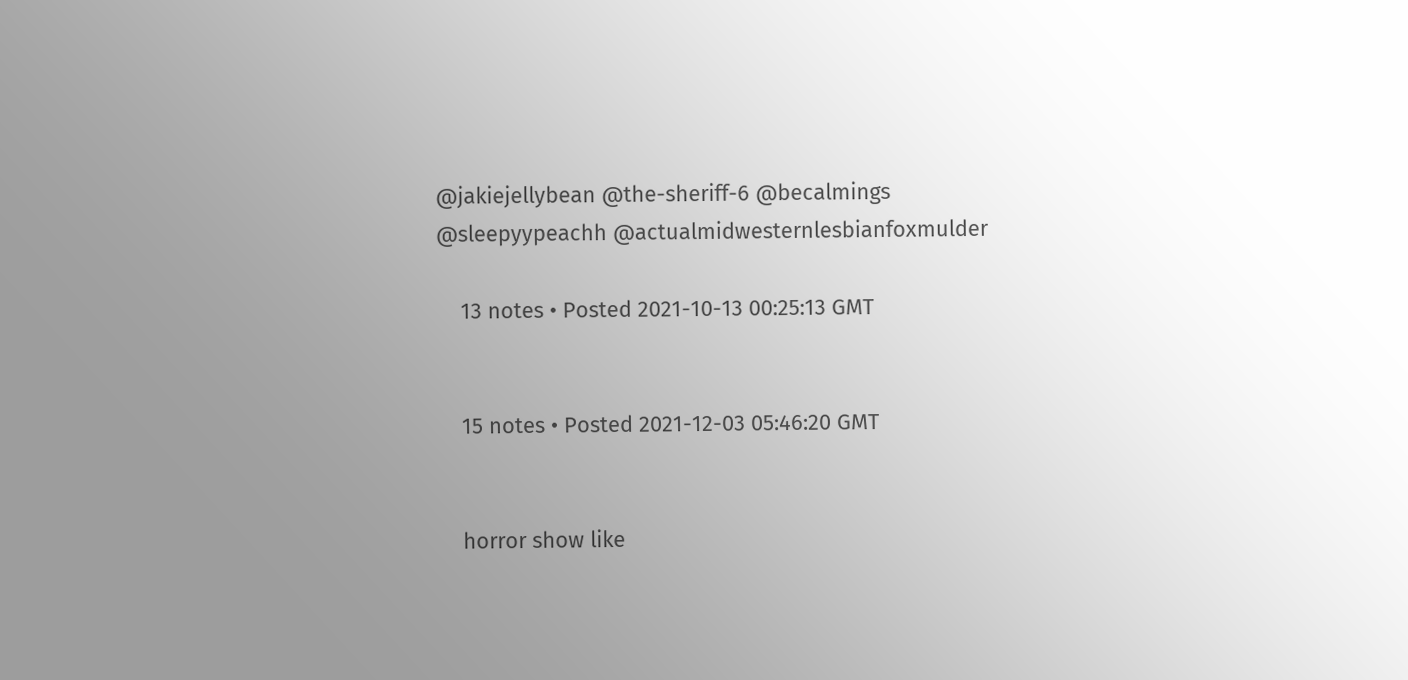@jakiejellybean @the-sheriff-6 @becalmings @sleepyypeachh @actualmidwesternlesbianfoxmulder

    13 notes • Posted 2021-10-13 00:25:13 GMT


    15 notes • Posted 2021-12-03 05:46:20 GMT


    horror show like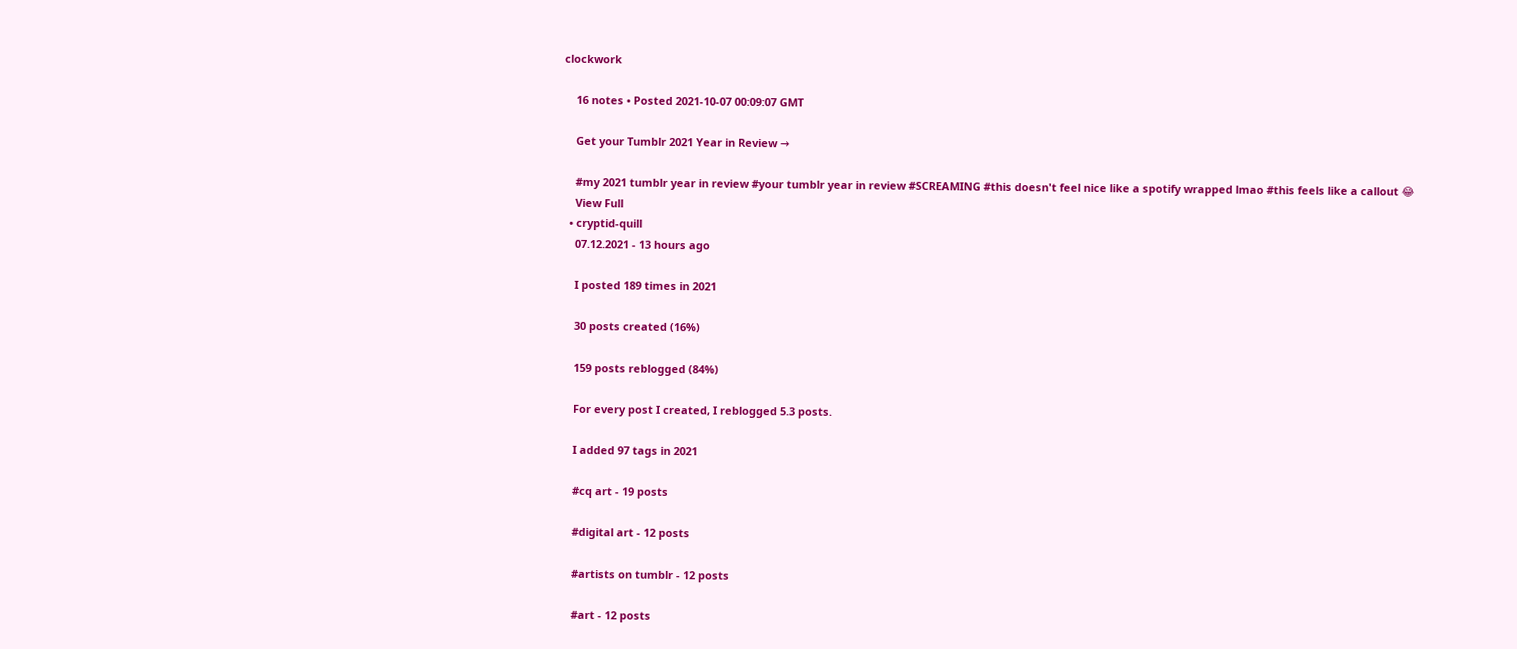clockwork

    16 notes • Posted 2021-10-07 00:09:07 GMT

    Get your Tumblr 2021 Year in Review →

    #my 2021 tumblr year in review #your tumblr year in review #SCREAMING #this doesn't feel nice like a spotify wrapped lmao #this feels like a callout 😂
    View Full
  • cryptid-quill
    07.12.2021 - 13 hours ago

    I posted 189 times in 2021

    30 posts created (16%)

    159 posts reblogged (84%)

    For every post I created, I reblogged 5.3 posts.

    I added 97 tags in 2021

    #cq art - 19 posts

    #digital art - 12 posts

    #artists on tumblr - 12 posts

    #art - 12 posts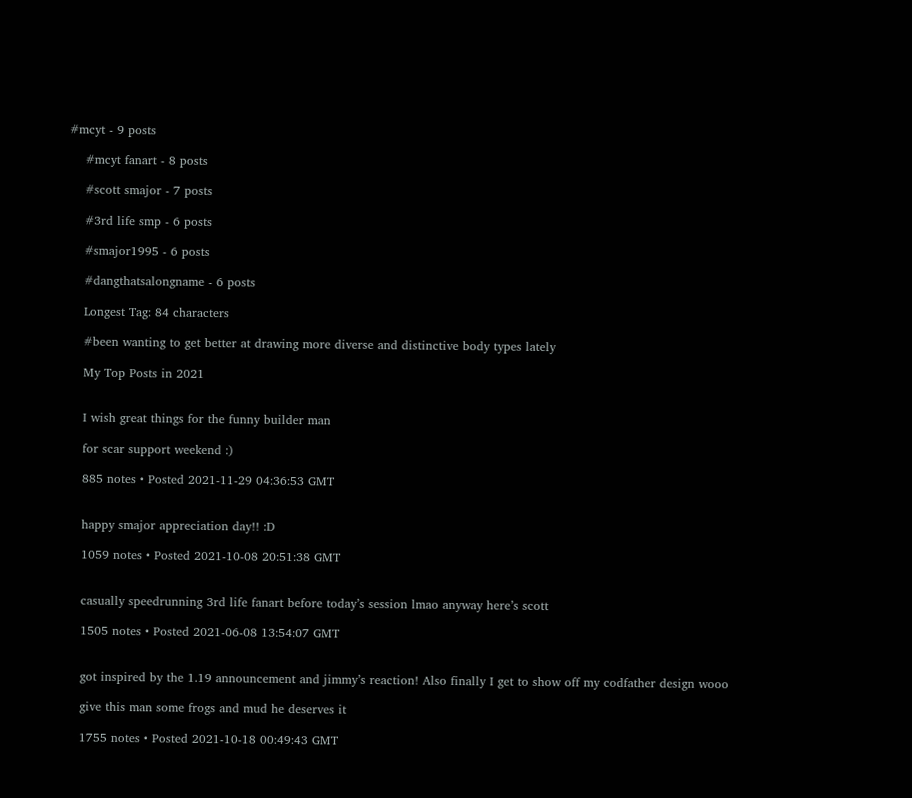#mcyt - 9 posts

    #mcyt fanart - 8 posts

    #scott smajor - 7 posts

    #3rd life smp - 6 posts

    #smajor1995 - 6 posts

    #dangthatsalongname - 6 posts

    Longest Tag: 84 characters

    #been wanting to get better at drawing more diverse and distinctive body types lately

    My Top Posts in 2021


    I wish great things for the funny builder man

    for scar support weekend :)

    885 notes • Posted 2021-11-29 04:36:53 GMT


    happy smajor appreciation day!! :D

    1059 notes • Posted 2021-10-08 20:51:38 GMT


    casually speedrunning 3rd life fanart before today’s session lmao anyway here’s scott

    1505 notes • Posted 2021-06-08 13:54:07 GMT


    got inspired by the 1.19 announcement and jimmy’s reaction! Also finally I get to show off my codfather design wooo

    give this man some frogs and mud he deserves it

    1755 notes • Posted 2021-10-18 00:49:43 GMT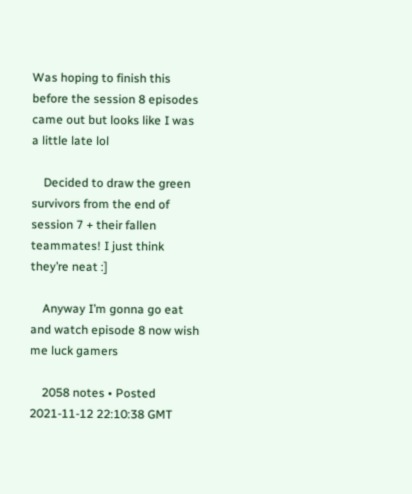Was hoping to finish this before the session 8 episodes came out but looks like I was a little late lol

    Decided to draw the green survivors from the end of session 7 + their fallen teammates! I just think they’re neat :]

    Anyway I’m gonna go eat and watch episode 8 now wish me luck gamers

    2058 notes • Posted 2021-11-12 22:10:38 GMT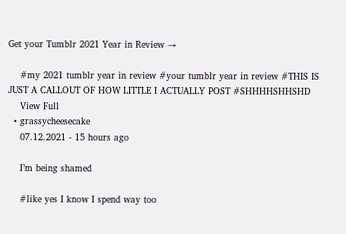Get your Tumblr 2021 Year in Review →

    #my 2021 tumblr year in review #your tumblr year in review #THIS IS JUST A CALLOUT OF HOW LITTLE I ACTUALLY POST #SHHHHSHHSHD
    View Full
  • grassycheesecake
    07.12.2021 - 15 hours ago

    I’m being shamed

    #like yes I know I spend way too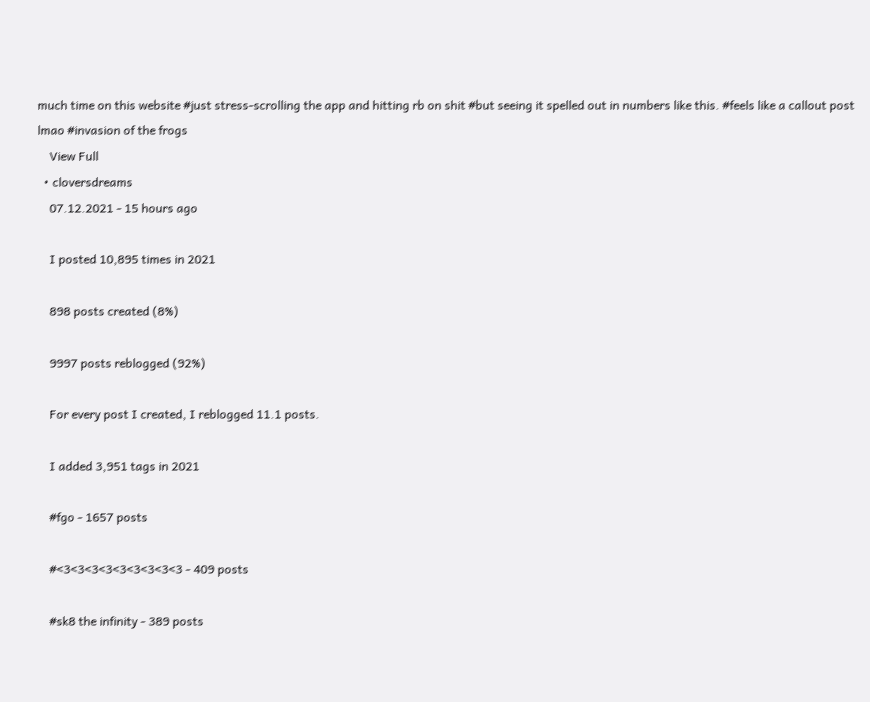much time on this website #just stress-scrolling the app and hitting rb on shit #but seeing it spelled out in numbers like this. #feels like a callout post lmao #invasion of the frogs
    View Full
  • cloversdreams
    07.12.2021 - 15 hours ago

    I posted 10,895 times in 2021

    898 posts created (8%)

    9997 posts reblogged (92%)

    For every post I created, I reblogged 11.1 posts.

    I added 3,951 tags in 2021

    #fgo - 1657 posts

    #<3<3<3<3<3<3<3<3<3 - 409 posts

    #sk8 the infinity - 389 posts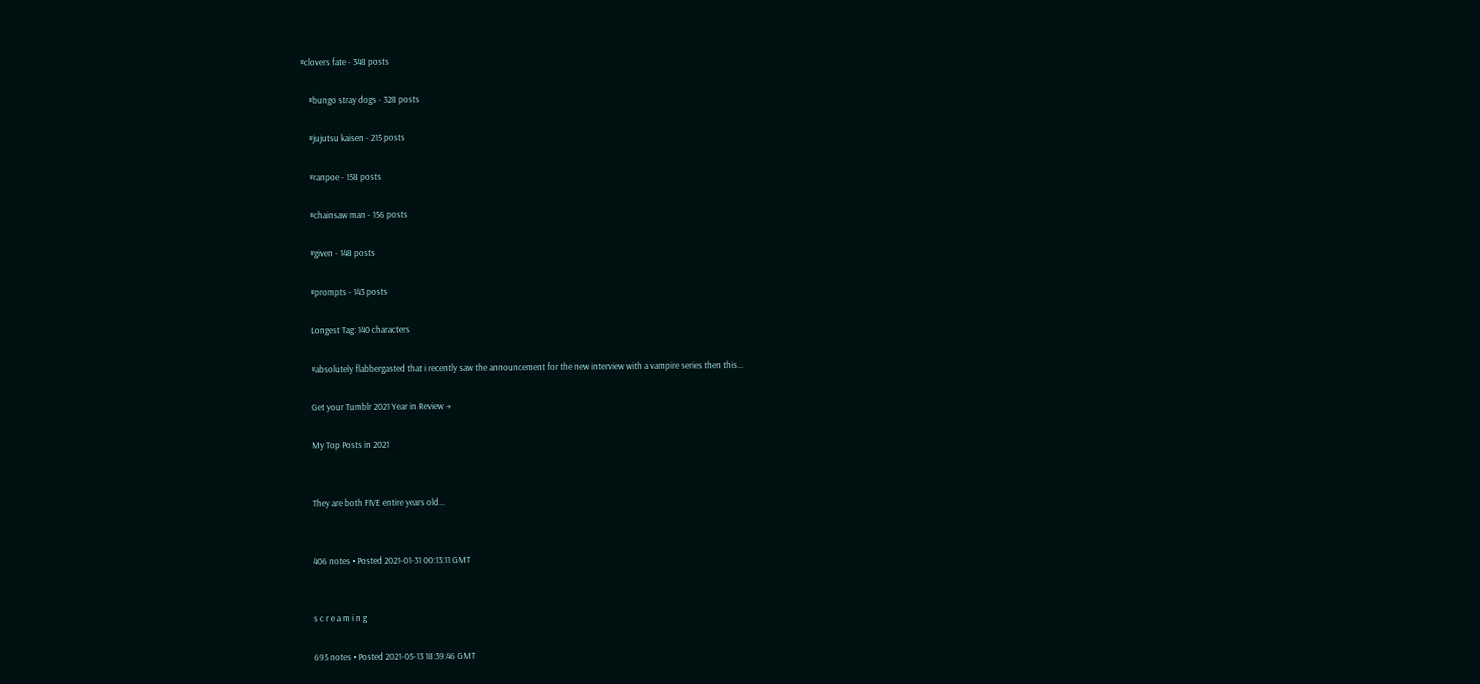#clovers fate - 348 posts

    #bungo stray dogs - 328 posts

    #jujutsu kaisen - 215 posts

    #ranpoe - 158 posts

    #chainsaw man - 156 posts

    #given - 148 posts

    #prompts - 143 posts

    Longest Tag: 140 characters

    #absolutely flabbergasted that i recently saw the announcement for the new interview with a vampire series then this...

    Get your Tumblr 2021 Year in Review →

    My Top Posts in 2021


    They are both FIVE entire years old...


    406 notes • Posted 2021-01-31 00:13:11 GMT


    s c r e a m i n g

    695 notes • Posted 2021-05-13 18:39:46 GMT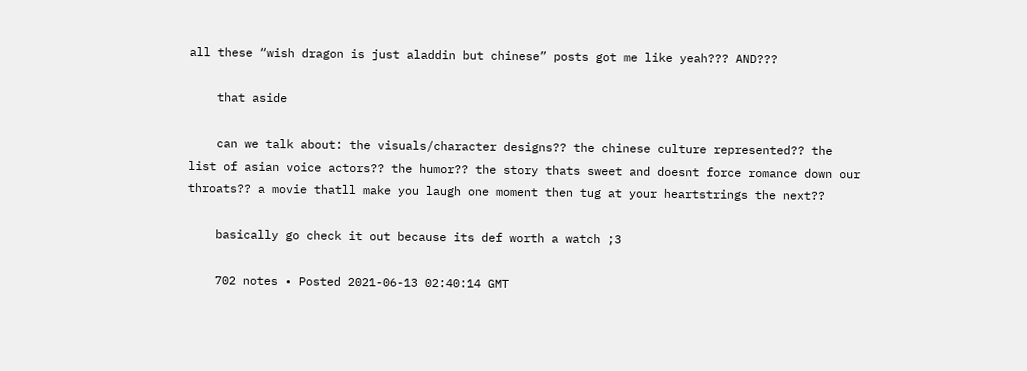all these “wish dragon is just aladdin but chinese” posts got me like yeah??? AND???

    that aside

    can we talk about: the visuals/character designs?? the chinese culture represented?? the list of asian voice actors?? the humor?? the story thats sweet and doesnt force romance down our throats?? a movie thatll make you laugh one moment then tug at your heartstrings the next??

    basically go check it out because its def worth a watch ;3

    702 notes • Posted 2021-06-13 02:40:14 GMT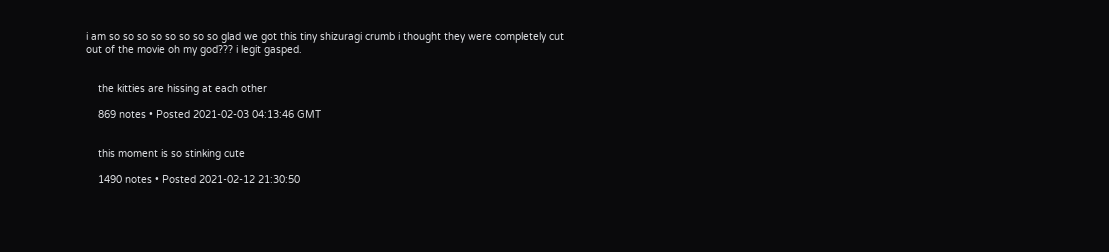i am so so so so so so so so glad we got this tiny shizuragi crumb i thought they were completely cut out of the movie oh my god??? i legit gasped.


    the kitties are hissing at each other

    869 notes • Posted 2021-02-03 04:13:46 GMT


    this moment is so stinking cute

    1490 notes • Posted 2021-02-12 21:30:50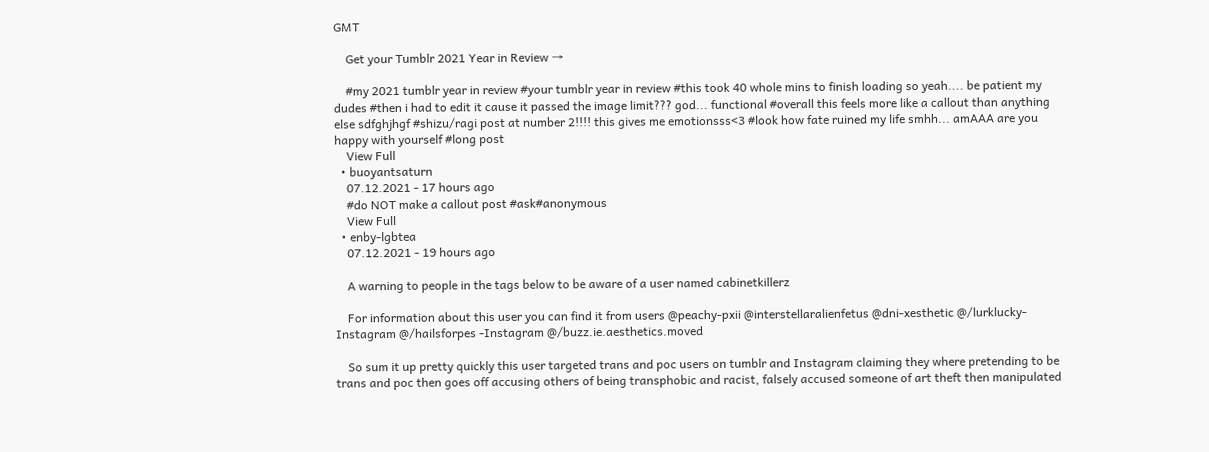GMT

    Get your Tumblr 2021 Year in Review →

    #my 2021 tumblr year in review #your tumblr year in review #this took 40 whole mins to finish loading so yeah.... be patient my dudes #then i had to edit it cause it passed the image limit??? god... functional #overall this feels more like a callout than anything else sdfghjhgf #shizu/ragi post at number 2!!!! this gives me emotionsss<3 #look how fate ruined my life smhh... amAAA are you happy with yourself #long post
    View Full
  • buoyantsaturn
    07.12.2021 - 17 hours ago
    #do NOT make a callout post #ask#anonymous
    View Full
  • enby-lgbtea
    07.12.2021 - 19 hours ago

    A warning to people in the tags below to be aware of a user named cabinetkillerz

    For information about this user you can find it from users @peachy-pxii @interstellaralienfetus @dni-xesthetic @/lurklucky-Instagram @/hailsforpes -Instagram @/buzz.ie.aesthetics.moved

    So sum it up pretty quickly this user targeted trans and poc users on tumblr and Instagram claiming they where pretending to be trans and poc then goes off accusing others of being transphobic and racist, falsely accused someone of art theft then manipulated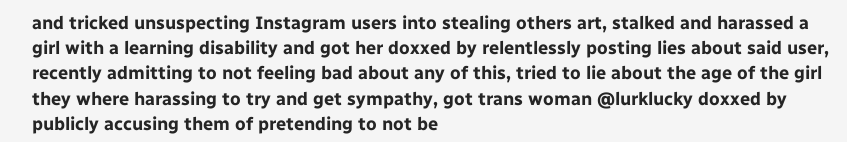and tricked unsuspecting Instagram users into stealing others art, stalked and harassed a girl with a learning disability and got her doxxed by relentlessly posting lies about said user, recently admitting to not feeling bad about any of this, tried to lie about the age of the girl they where harassing to try and get sympathy, got trans woman @lurklucky doxxed by publicly accusing them of pretending to not be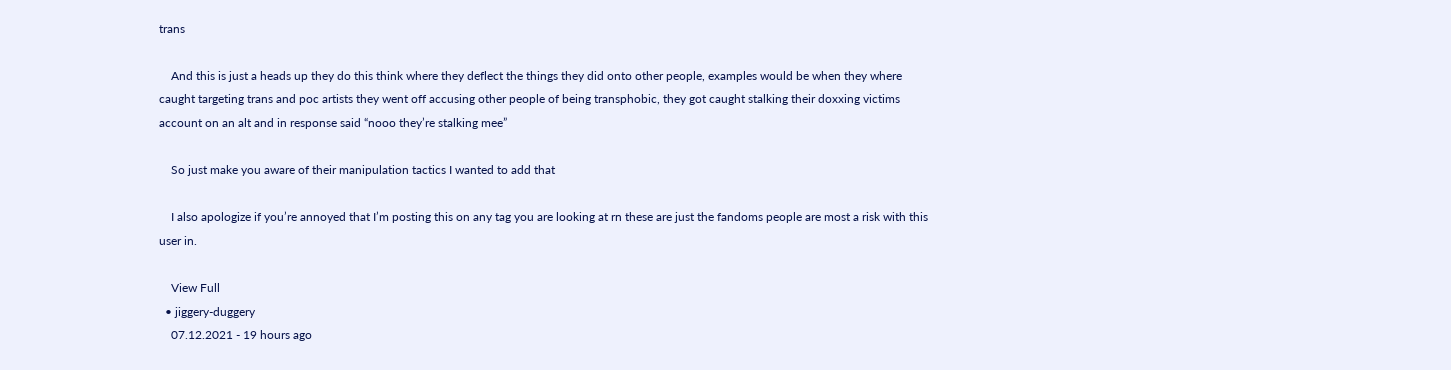trans

    And this is just a heads up they do this think where they deflect the things they did onto other people, examples would be when they where caught targeting trans and poc artists they went off accusing other people of being transphobic, they got caught stalking their doxxing victims account on an alt and in response said “nooo they’re stalking mee”

    So just make you aware of their manipulation tactics I wanted to add that

    I also apologize if you’re annoyed that I’m posting this on any tag you are looking at rn these are just the fandoms people are most a risk with this user in.

    View Full
  • jiggery-duggery
    07.12.2021 - 19 hours ago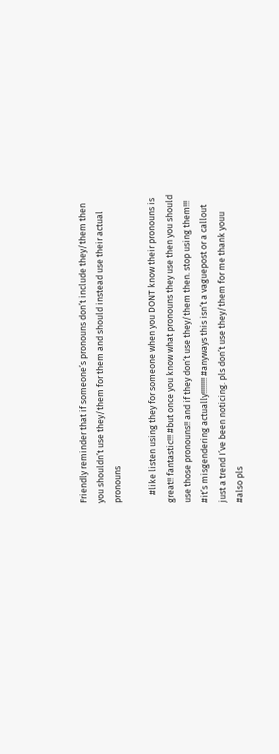Friendly reminder that if someone’s pronouns don’t include they/them then you shouldn’t use they/them for them and should instead use their actual pronouns

    #like listen using they for someone when you DONT know their pronouns is great!! fantastic!!! #but once you know what pronouns they use then you should use those pronouns!! and if they don’t use they/them then. stop using them!!! #it’s misgendering actually!!!!!!!! #anyways this isn’t a vaguepost or a callout just a trend I’ve been noticing. pls don’t use they/them for me thank youu #also pls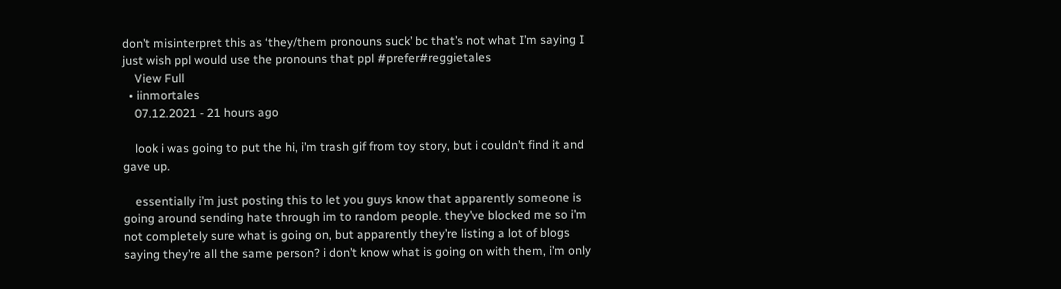don’t misinterpret this as ‘they/them pronouns suck’ bc that’s not what I’m saying I just wish ppl would use the pronouns that ppl #prefer#reggietales
    View Full
  • iinmortales
    07.12.2021 - 21 hours ago

    look i was going to put the hi, i’m trash gif from toy story, but i couldn’t find it and gave up.

    essentially i’m just posting this to let you guys know that apparently someone is going around sending hate through im to random people. they’ve blocked me so i’m not completely sure what is going on, but apparently they’re listing a lot of blogs saying they’re all the same person? i don’t know what is going on with them, i’m only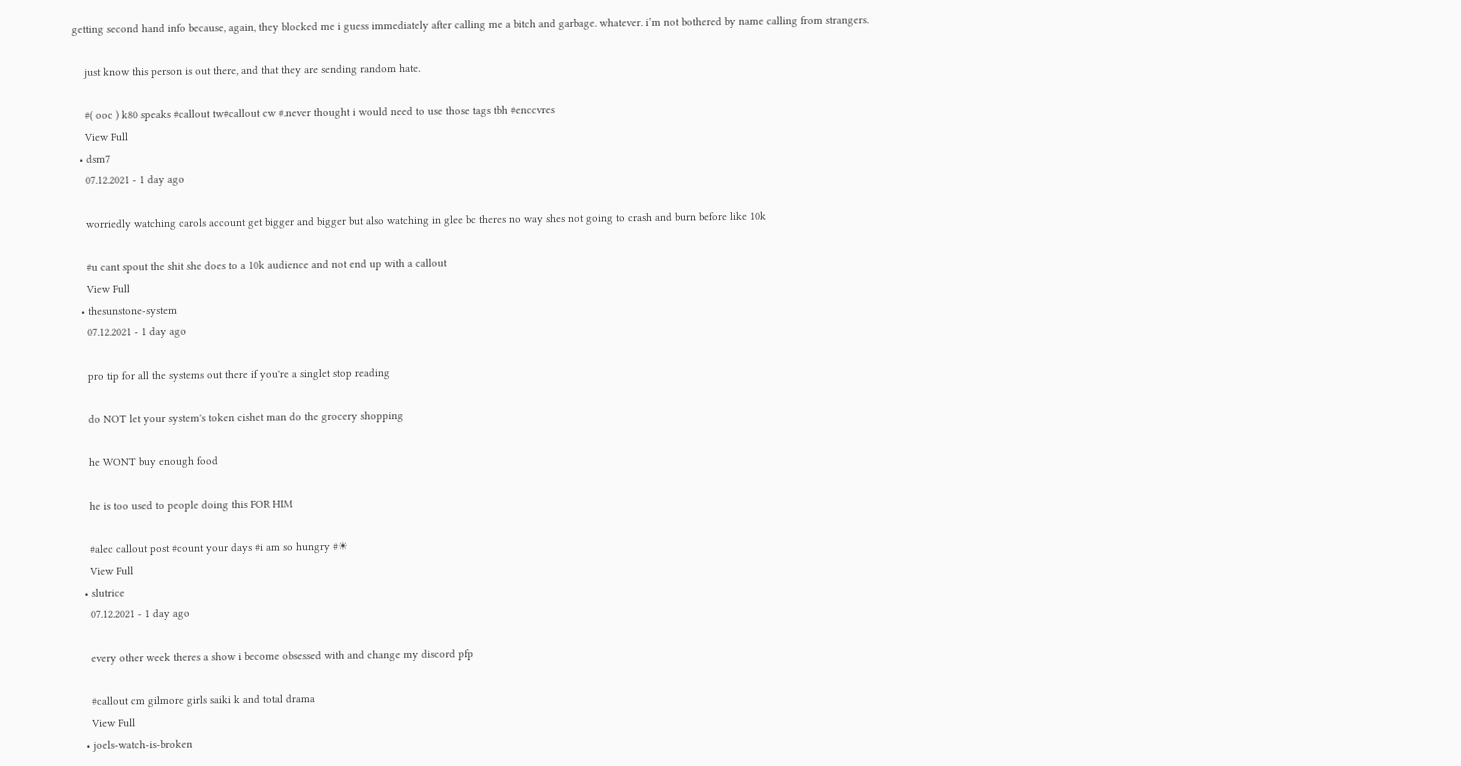getting second hand info because, again, they blocked me i guess immediately after calling me a bitch and garbage. whatever. i’m not bothered by name calling from strangers.

    just know this person is out there, and that they are sending random hate.

    #( ooc ) k80 speaks #callout tw#callout cw #.never thought i would need to use those tags tbh #enccvres
    View Full
  • dsm7
    07.12.2021 - 1 day ago

    worriedly watching carols account get bigger and bigger but also watching in glee bc theres no way shes not going to crash and burn before like 10k

    #u cant spout the shit she does to a 10k audience and not end up with a callout
    View Full
  • thesunstone-system
    07.12.2021 - 1 day ago

    pro tip for all the systems out there if you're a singlet stop reading

    do NOT let your system's token cishet man do the grocery shopping

    he WONT buy enough food

    he is too used to people doing this FOR HIM

    #alec callout post #count your days #i am so hungry #☀
    View Full
  • slutrice
    07.12.2021 - 1 day ago

    every other week theres a show i become obsessed with and change my discord pfp

    #callout cm gilmore girls saiki k and total drama
    View Full
  • joels-watch-is-broken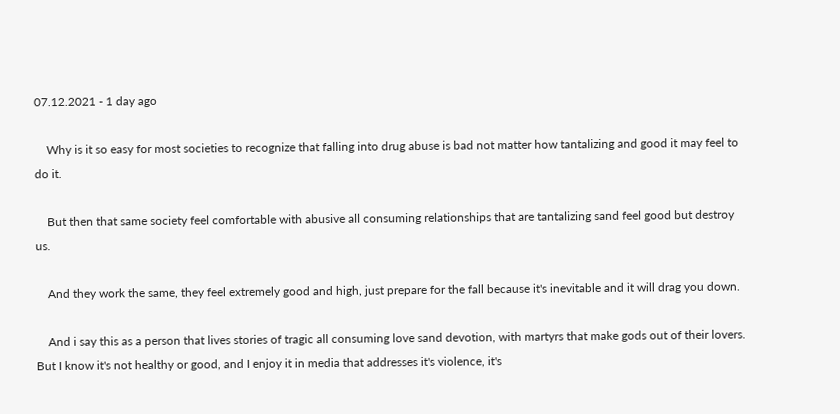07.12.2021 - 1 day ago

    Why is it so easy for most societies to recognize that falling into drug abuse is bad not matter how tantalizing and good it may feel to do it.

    But then that same society feel comfortable with abusive all consuming relationships that are tantalizing sand feel good but destroy us.

    And they work the same, they feel extremely good and high, just prepare for the fall because it's inevitable and it will drag you down.

    And i say this as a person that lives stories of tragic all consuming love sand devotion, with martyrs that make gods out of their lovers. But I know it's not healthy or good, and I enjoy it in media that addresses it's violence, it's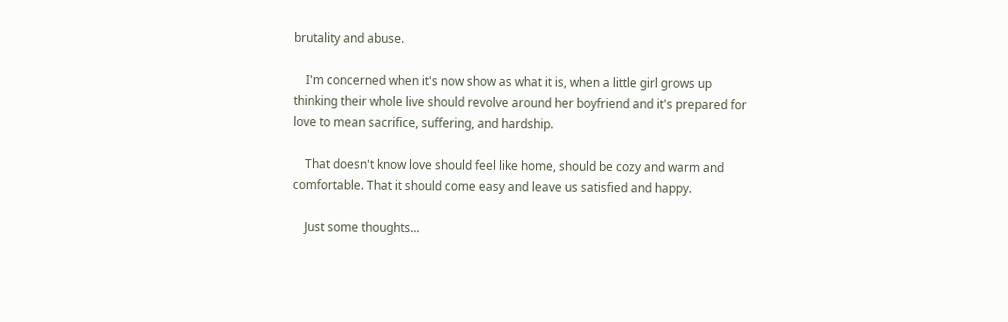brutality and abuse.

    I'm concerned when it's now show as what it is, when a little girl grows up thinking their whole live should revolve around her boyfriend and it's prepared for love to mean sacrifice, suffering, and hardship.

    That doesn't know love should feel like home, should be cozy and warm and comfortable. That it should come easy and leave us satisfied and happy.

    Just some thoughts...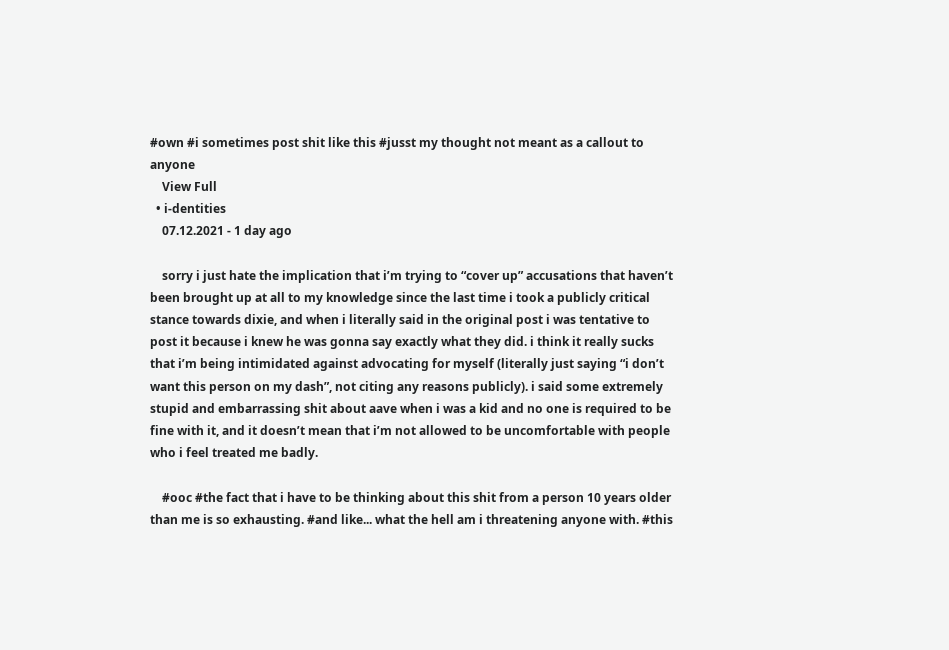#own #i sometimes post shit like this #jusst my thought not meant as a callout to anyone
    View Full
  • i-dentities
    07.12.2021 - 1 day ago

    sorry i just hate the implication that i’m trying to “cover up” accusations that haven’t been brought up at all to my knowledge since the last time i took a publicly critical stance towards dixie, and when i literally said in the original post i was tentative to post it because i knew he was gonna say exactly what they did. i think it really sucks that i’m being intimidated against advocating for myself (literally just saying “i don’t want this person on my dash”, not citing any reasons publicly). i said some extremely stupid and embarrassing shit about aave when i was a kid and no one is required to be fine with it, and it doesn’t mean that i’m not allowed to be uncomfortable with people who i feel treated me badly.

    #ooc #the fact that i have to be thinking about this shit from a person 10 years older than me is so exhausting. #and like... what the hell am i threatening anyone with. #this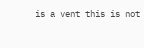is a vent this is not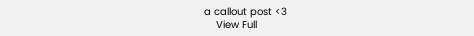a callout post <3
    View Full